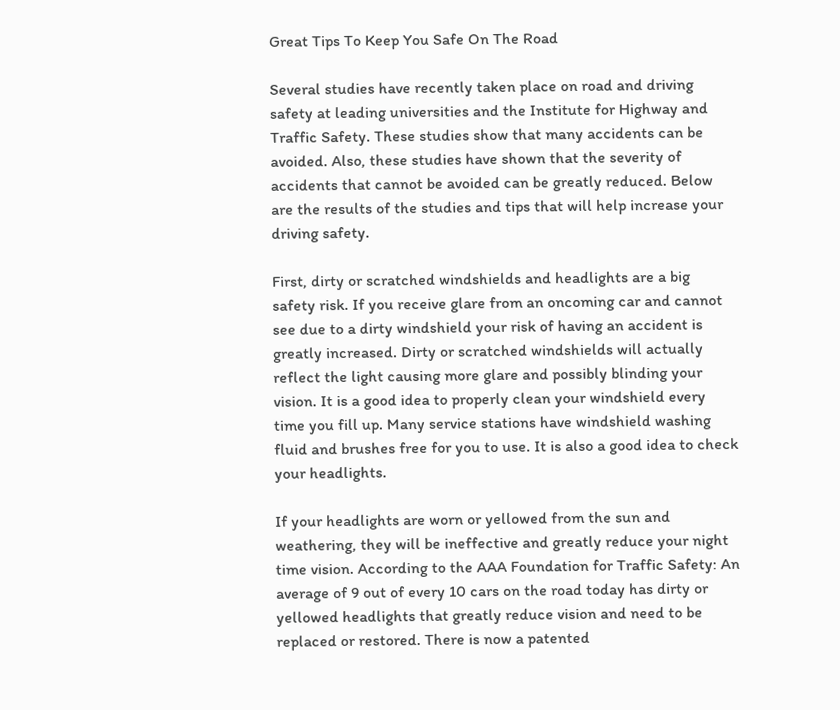Great Tips To Keep You Safe On The Road

Several studies have recently taken place on road and driving safety at leading universities and the Institute for Highway and Traffic Safety. These studies show that many accidents can be avoided. Also, these studies have shown that the severity of accidents that cannot be avoided can be greatly reduced. Below are the results of the studies and tips that will help increase your driving safety.

First, dirty or scratched windshields and headlights are a big safety risk. If you receive glare from an oncoming car and cannot see due to a dirty windshield your risk of having an accident is greatly increased. Dirty or scratched windshields will actually reflect the light causing more glare and possibly blinding your vision. It is a good idea to properly clean your windshield every time you fill up. Many service stations have windshield washing fluid and brushes free for you to use. It is also a good idea to check your headlights.

If your headlights are worn or yellowed from the sun and weathering, they will be ineffective and greatly reduce your night time vision. According to the AAA Foundation for Traffic Safety: An average of 9 out of every 10 cars on the road today has dirty or yellowed headlights that greatly reduce vision and need to be replaced or restored. There is now a patented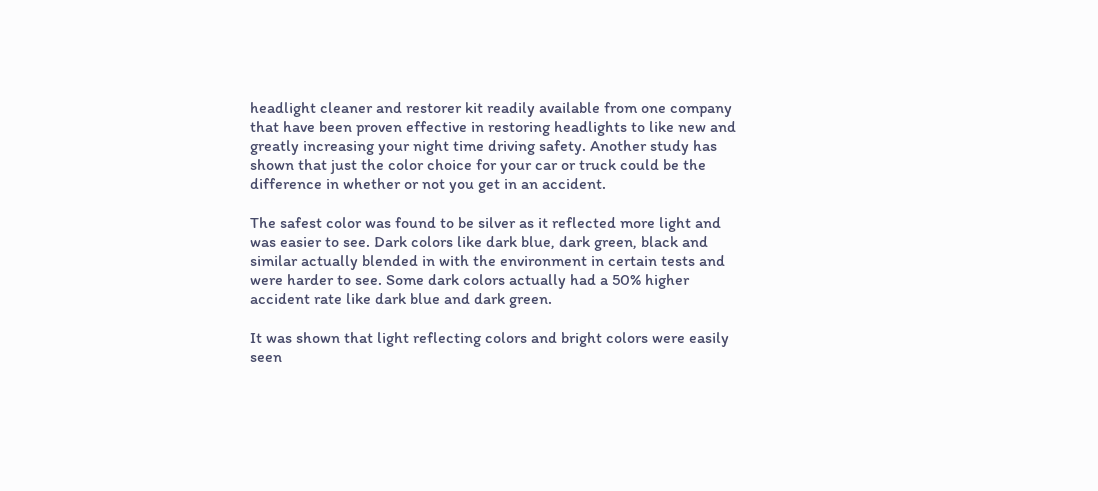headlight cleaner and restorer kit readily available from one company that have been proven effective in restoring headlights to like new and greatly increasing your night time driving safety. Another study has shown that just the color choice for your car or truck could be the difference in whether or not you get in an accident.

The safest color was found to be silver as it reflected more light and was easier to see. Dark colors like dark blue, dark green, black and similar actually blended in with the environment in certain tests and were harder to see. Some dark colors actually had a 50% higher accident rate like dark blue and dark green.

It was shown that light reflecting colors and bright colors were easily seen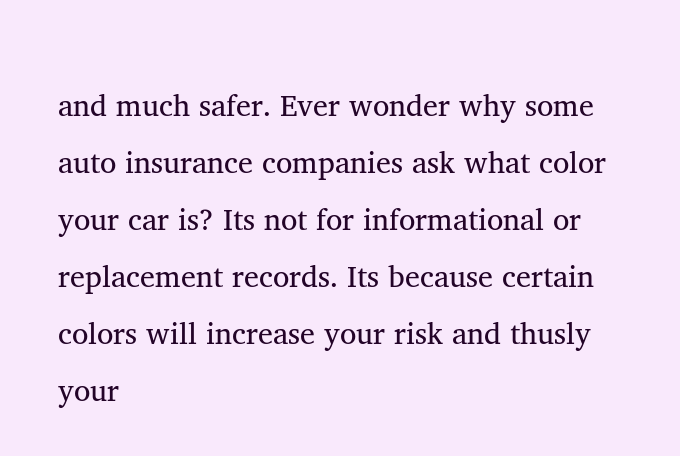and much safer. Ever wonder why some auto insurance companies ask what color your car is? Its not for informational or replacement records. Its because certain colors will increase your risk and thusly your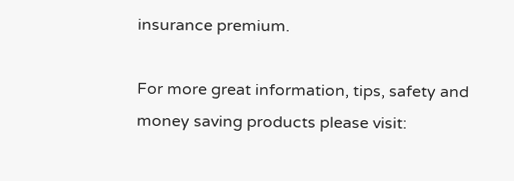insurance premium.

For more great information, tips, safety and money saving products please visit: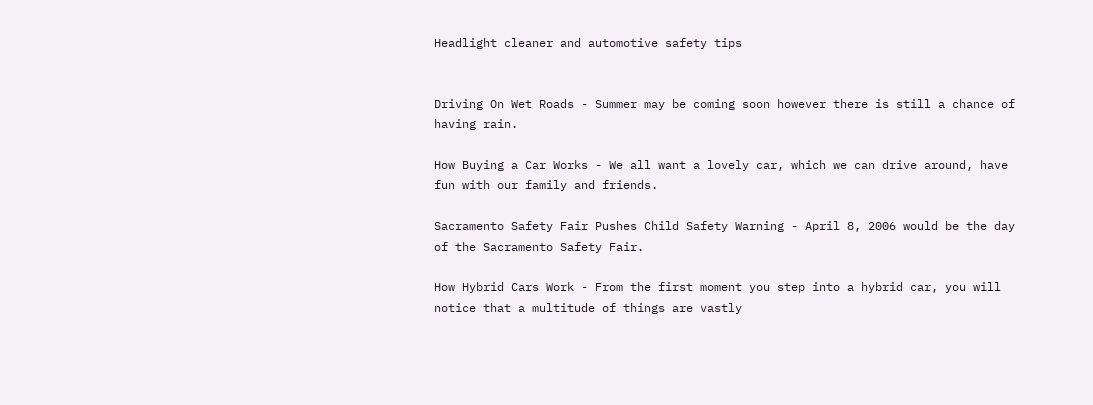Headlight cleaner and automotive safety tips


Driving On Wet Roads - Summer may be coming soon however there is still a chance of having rain.

How Buying a Car Works - We all want a lovely car, which we can drive around, have fun with our family and friends.

Sacramento Safety Fair Pushes Child Safety Warning - April 8, 2006 would be the day of the Sacramento Safety Fair.

How Hybrid Cars Work - From the first moment you step into a hybrid car, you will notice that a multitude of things are vastly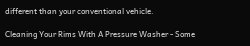different than your conventional vehicle.

Cleaning Your Rims With A Pressure Washer - Some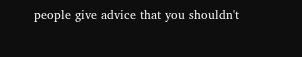people give advice that you shouldn't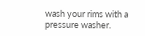wash your rims with a pressure washer.